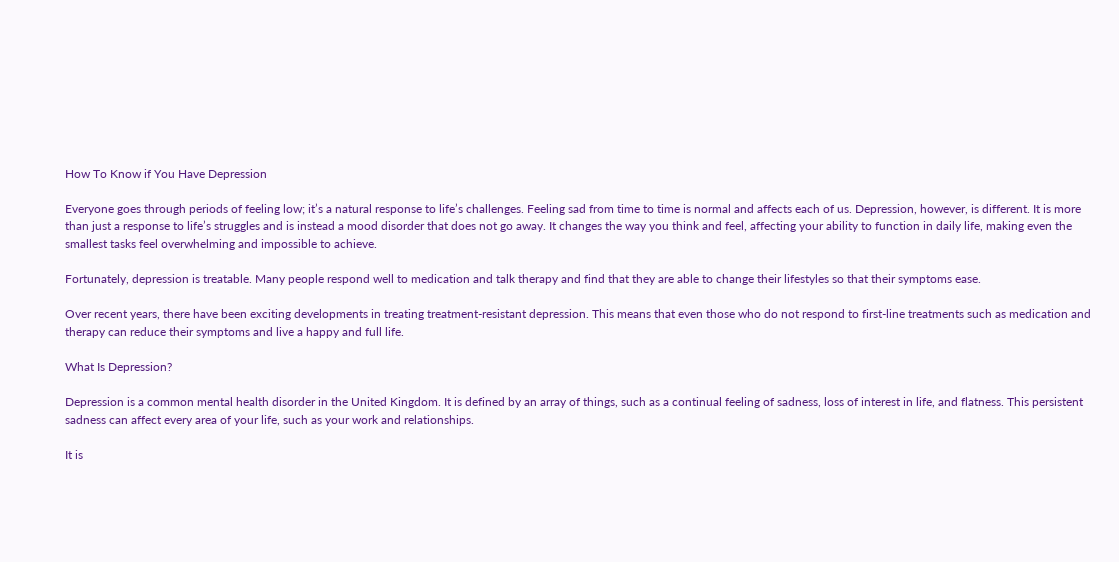How To Know if You Have Depression

Everyone goes through periods of feeling low; it’s a natural response to life’s challenges. Feeling sad from time to time is normal and affects each of us. Depression, however, is different. It is more than just a response to life’s struggles and is instead a mood disorder that does not go away. It changes the way you think and feel, affecting your ability to function in daily life, making even the smallest tasks feel overwhelming and impossible to achieve.

Fortunately, depression is treatable. Many people respond well to medication and talk therapy and find that they are able to change their lifestyles so that their symptoms ease.

Over recent years, there have been exciting developments in treating treatment-resistant depression. This means that even those who do not respond to first-line treatments such as medication and therapy can reduce their symptoms and live a happy and full life.

What Is Depression?

Depression is a common mental health disorder in the United Kingdom. It is defined by an array of things, such as a continual feeling of sadness, loss of interest in life, and flatness. This persistent sadness can affect every area of your life, such as your work and relationships.

It is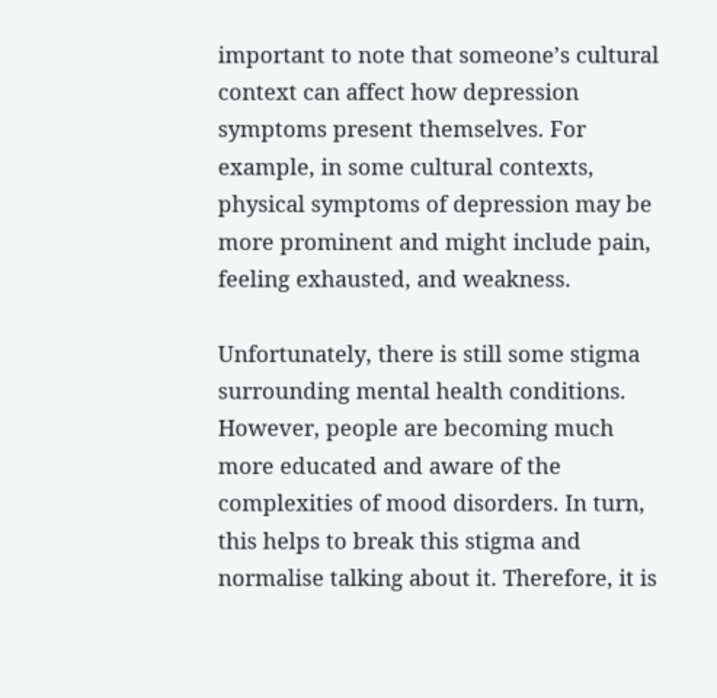important to note that someone’s cultural context can affect how depression symptoms present themselves. For example, in some cultural contexts, physical symptoms of depression may be more prominent and might include pain, feeling exhausted, and weakness.

Unfortunately, there is still some stigma surrounding mental health conditions. However, people are becoming much more educated and aware of the complexities of mood disorders. In turn, this helps to break this stigma and normalise talking about it. Therefore, it is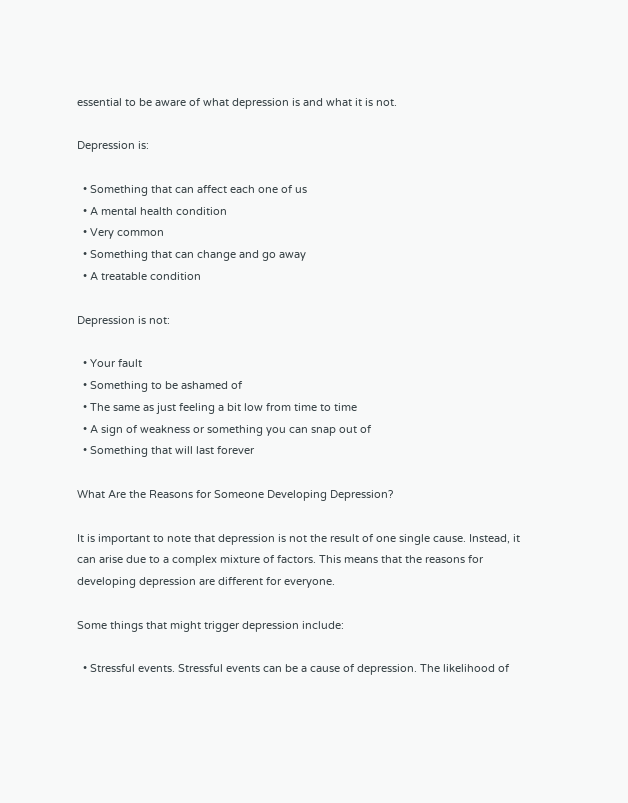essential to be aware of what depression is and what it is not.

Depression is:

  • Something that can affect each one of us
  • A mental health condition
  • Very common
  • Something that can change and go away
  • A treatable condition

Depression is not:

  • Your fault
  • Something to be ashamed of
  • The same as just feeling a bit low from time to time
  • A sign of weakness or something you can snap out of
  • Something that will last forever

What Are the Reasons for Someone Developing Depression?

It is important to note that depression is not the result of one single cause. Instead, it can arise due to a complex mixture of factors. This means that the reasons for developing depression are different for everyone.

Some things that might trigger depression include:

  • Stressful events. Stressful events can be a cause of depression. The likelihood of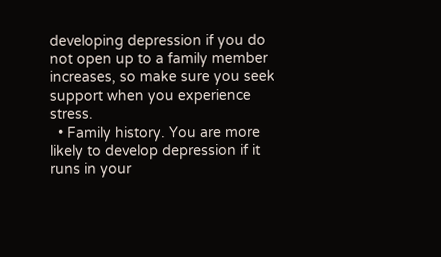developing depression if you do not open up to a family member increases, so make sure you seek support when you experience stress.
  • Family history. You are more likely to develop depression if it runs in your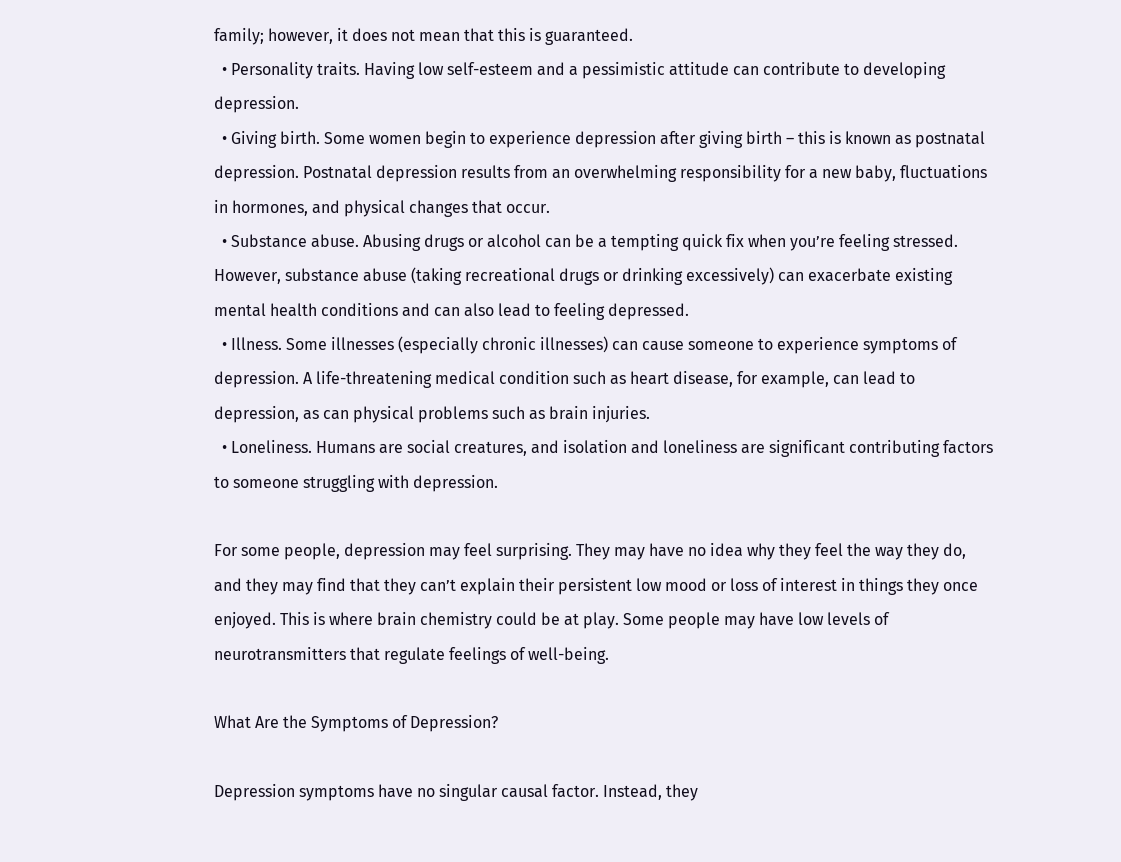family; however, it does not mean that this is guaranteed.
  • Personality traits. Having low self-esteem and a pessimistic attitude can contribute to developing depression.
  • Giving birth. Some women begin to experience depression after giving birth – this is known as postnatal depression. Postnatal depression results from an overwhelming responsibility for a new baby, fluctuations in hormones, and physical changes that occur.
  • Substance abuse. Abusing drugs or alcohol can be a tempting quick fix when you’re feeling stressed. However, substance abuse (taking recreational drugs or drinking excessively) can exacerbate existing mental health conditions and can also lead to feeling depressed.
  • Illness. Some illnesses (especially chronic illnesses) can cause someone to experience symptoms of depression. A life-threatening medical condition such as heart disease, for example, can lead to depression, as can physical problems such as brain injuries.
  • Loneliness. Humans are social creatures, and isolation and loneliness are significant contributing factors to someone struggling with depression.

For some people, depression may feel surprising. They may have no idea why they feel the way they do, and they may find that they can’t explain their persistent low mood or loss of interest in things they once enjoyed. This is where brain chemistry could be at play. Some people may have low levels of neurotransmitters that regulate feelings of well-being.

What Are the Symptoms of Depression?

Depression symptoms have no singular causal factor. Instead, they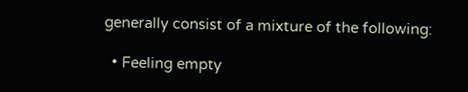generally consist of a mixture of the following:

  • Feeling empty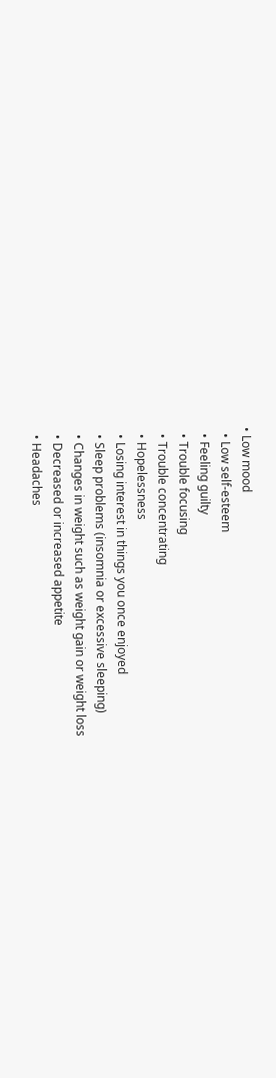• Low mood
  • Low self-esteem
  • Feeling guilty
  • Trouble focusing
  • Trouble concentrating
  • Hopelessness
  • Losing interest in things you once enjoyed
  • Sleep problems (insomnia or excessive sleeping)
  • Changes in weight such as weight gain or weight loss
  • Decreased or increased appetite
  • Headaches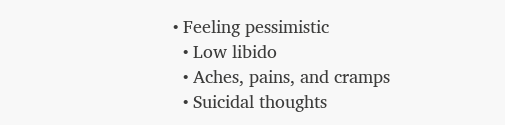• Feeling pessimistic
  • Low libido
  • Aches, pains, and cramps
  • Suicidal thoughts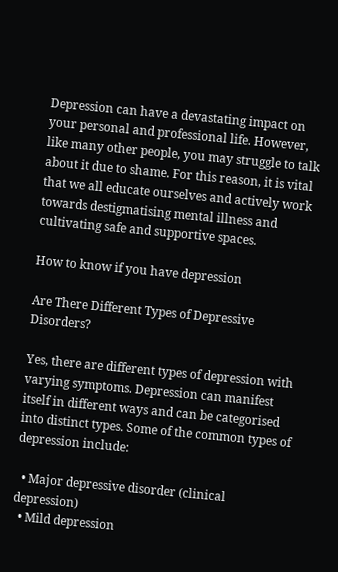Depression can have a devastating impact on your personal and professional life. However, like many other people, you may struggle to talk about it due to shame. For this reason, it is vital that we all educate ourselves and actively work towards destigmatising mental illness and cultivating safe and supportive spaces.

How to know if you have depression

Are There Different Types of Depressive Disorders?

Yes, there are different types of depression with varying symptoms. Depression can manifest itself in different ways and can be categorised into distinct types. Some of the common types of depression include:

  • Major depressive disorder (clinical depression)
  • Mild depression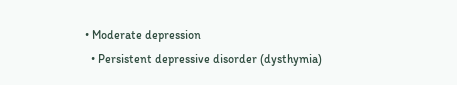• Moderate depression
  • Persistent depressive disorder (dysthymia)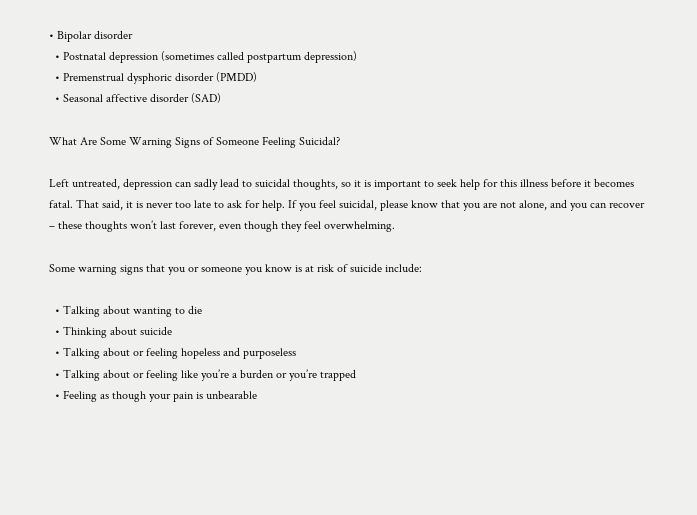• Bipolar disorder
  • Postnatal depression (sometimes called postpartum depression)
  • Premenstrual dysphoric disorder (PMDD)
  • Seasonal affective disorder (SAD)

What Are Some Warning Signs of Someone Feeling Suicidal?

Left untreated, depression can sadly lead to suicidal thoughts, so it is important to seek help for this illness before it becomes fatal. That said, it is never too late to ask for help. If you feel suicidal, please know that you are not alone, and you can recover – these thoughts won’t last forever, even though they feel overwhelming.

Some warning signs that you or someone you know is at risk of suicide include:

  • Talking about wanting to die
  • Thinking about suicide
  • Talking about or feeling hopeless and purposeless
  • Talking about or feeling like you’re a burden or you’re trapped
  • Feeling as though your pain is unbearable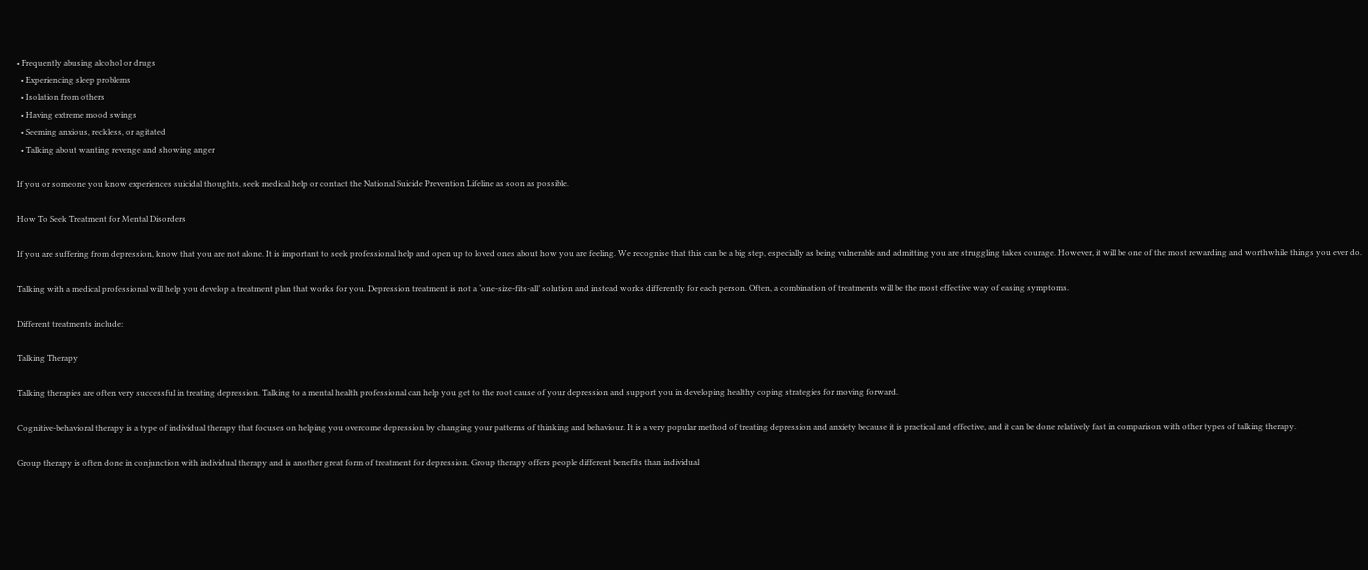• Frequently abusing alcohol or drugs
  • Experiencing sleep problems
  • Isolation from others
  • Having extreme mood swings
  • Seeming anxious, reckless, or agitated
  • Talking about wanting revenge and showing anger

If you or someone you know experiences suicidal thoughts, seek medical help or contact the National Suicide Prevention Lifeline as soon as possible.

How To Seek Treatment for Mental Disorders

If you are suffering from depression, know that you are not alone. It is important to seek professional help and open up to loved ones about how you are feeling. We recognise that this can be a big step, especially as being vulnerable and admitting you are struggling takes courage. However, it will be one of the most rewarding and worthwhile things you ever do.

Talking with a medical professional will help you develop a treatment plan that works for you. Depression treatment is not a ‘one-size-fits-all’ solution and instead works differently for each person. Often, a combination of treatments will be the most effective way of easing symptoms.

Different treatments include:

Talking Therapy

Talking therapies are often very successful in treating depression. Talking to a mental health professional can help you get to the root cause of your depression and support you in developing healthy coping strategies for moving forward.

Cognitive-behavioral therapy is a type of individual therapy that focuses on helping you overcome depression by changing your patterns of thinking and behaviour. It is a very popular method of treating depression and anxiety because it is practical and effective, and it can be done relatively fast in comparison with other types of talking therapy.

Group therapy is often done in conjunction with individual therapy and is another great form of treatment for depression. Group therapy offers people different benefits than individual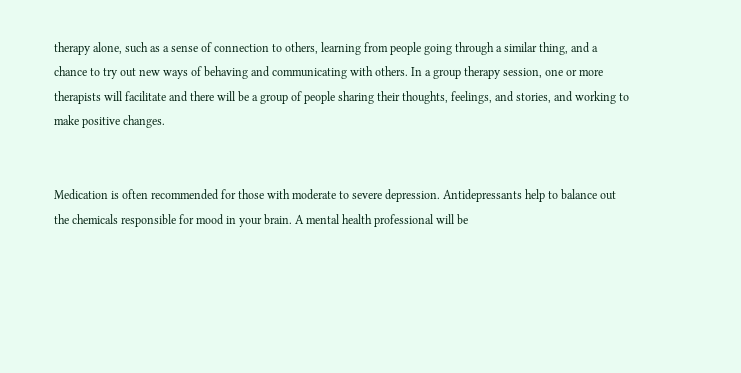therapy alone, such as a sense of connection to others, learning from people going through a similar thing, and a chance to try out new ways of behaving and communicating with others. In a group therapy session, one or more therapists will facilitate and there will be a group of people sharing their thoughts, feelings, and stories, and working to make positive changes.


Medication is often recommended for those with moderate to severe depression. Antidepressants help to balance out the chemicals responsible for mood in your brain. A mental health professional will be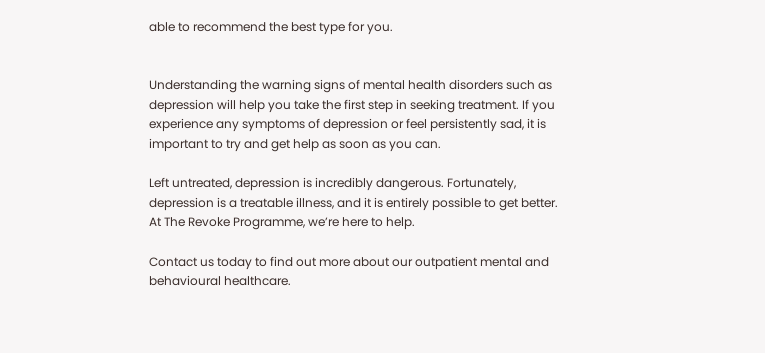able to recommend the best type for you.


Understanding the warning signs of mental health disorders such as depression will help you take the first step in seeking treatment. If you experience any symptoms of depression or feel persistently sad, it is important to try and get help as soon as you can.

Left untreated, depression is incredibly dangerous. Fortunately, depression is a treatable illness, and it is entirely possible to get better. At The Revoke Programme, we’re here to help.

Contact us today to find out more about our outpatient mental and behavioural healthcare.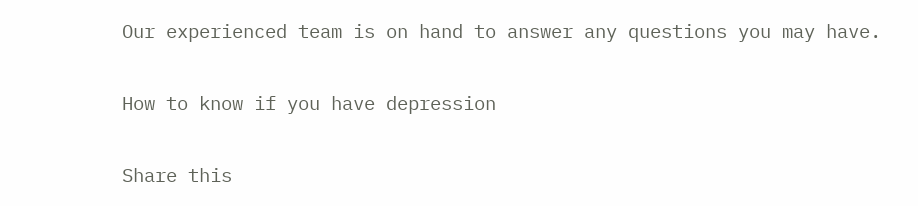Our experienced team is on hand to answer any questions you may have.

How to know if you have depression

Share this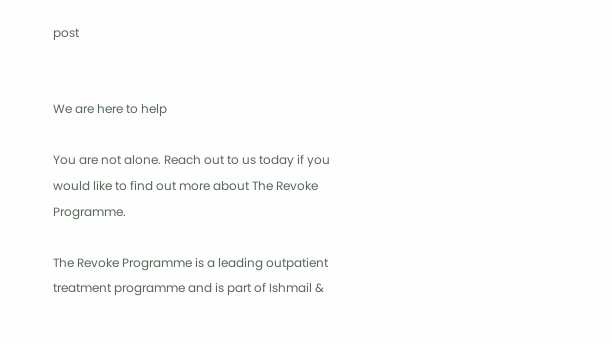post


We are here to help

You are not alone. Reach out to us today if you would like to find out more about The Revoke Programme.

The Revoke Programme is a leading outpatient treatment programme and is part of Ishmail &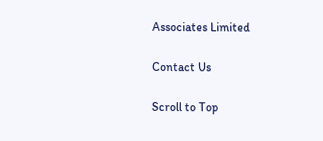Associates Limited

Contact Us

Scroll to Top